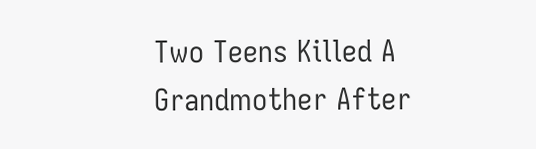Two Teens Killed A Grandmother After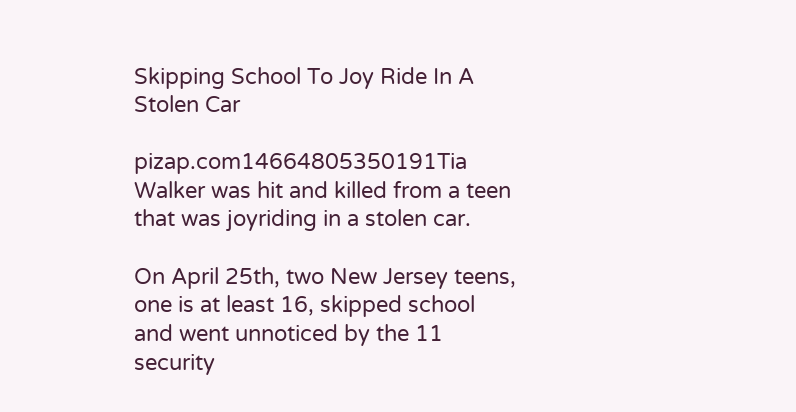Skipping School To Joy Ride In A Stolen Car

pizap.com14664805350191Tia Walker was hit and killed from a teen that was joyriding in a stolen car.

On April 25th, two New Jersey teens, one is at least 16, skipped school and went unnoticed by the 11 security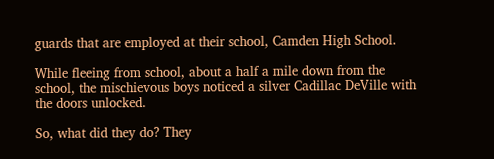guards that are employed at their school, Camden High School.

While fleeing from school, about a half a mile down from the school, the mischievous boys noticed a silver Cadillac DeVille with the doors unlocked.

So, what did they do? They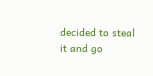decided to steal it and go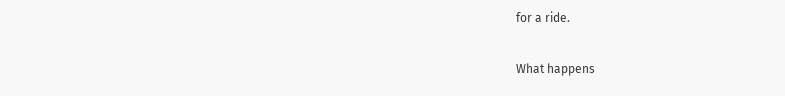for a ride.

What happens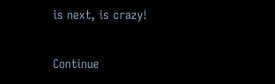is next, is crazy!

Continue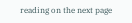reading on the next page